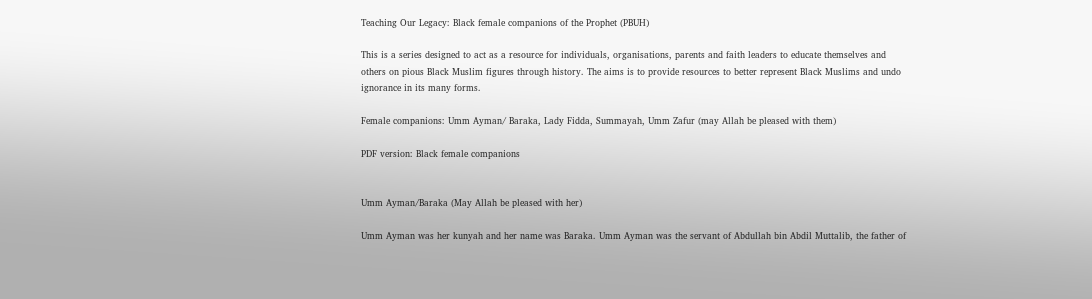Teaching Our Legacy: Black female companions of the Prophet (PBUH)

This is a series designed to act as a resource for individuals, organisations, parents and faith leaders to educate themselves and others on pious Black Muslim figures through history. The aims is to provide resources to better represent Black Muslims and undo ignorance in its many forms.

Female companions: Umm Ayman/ Baraka, Lady Fidda, Summayah, Umm Zafur (may Allah be pleased with them)

PDF version: Black female companions


Umm Ayman/Baraka (May Allah be pleased with her)

Umm Ayman was her kunyah and her name was Baraka. Umm Ayman was the servant of Abdullah bin Abdil Muttalib, the father of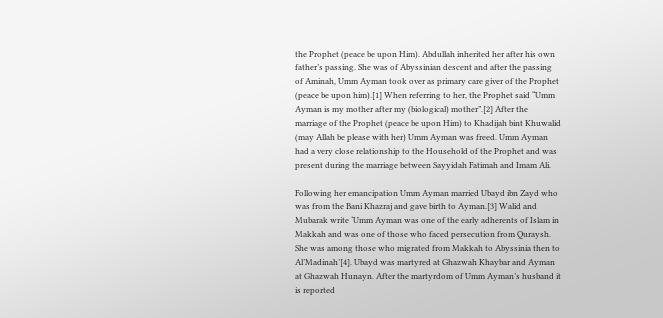the Prophet (peace be upon Him). Abdullah inherited her after his own father’s passing. She was of Abyssinian descent and after the passing of Aminah, Umm Ayman took over as primary care giver of the Prophet (peace be upon him).[1] When referring to her, the Prophet said “Umm Ayman is my mother after my (biological) mother”.[2] After the marriage of the Prophet (peace be upon Him) to Khadijah bint Khuwalid (may Allah be please with her) Umm Ayman was freed. Umm Ayman had a very close relationship to the Household of the Prophet and was present during the marriage between Sayyidah Fatimah and Imam Ali.

Following her emancipation Umm Ayman married Ubayd ibn Zayd who was from the Bani Khazraj and gave birth to Ayman.[3] Walid and Mubarak write ‘Umm Ayman was one of the early adherents of Islam in Makkah and was one of those who faced persecution from Quraysh. She was among those who migrated from Makkah to Abyssinia then to Al’Madinah’[4]. Ubayd was martyred at Ghazwah Khaybar and Ayman at Ghazwah Hunayn. After the martyrdom of Umm Ayman’s husband it is reported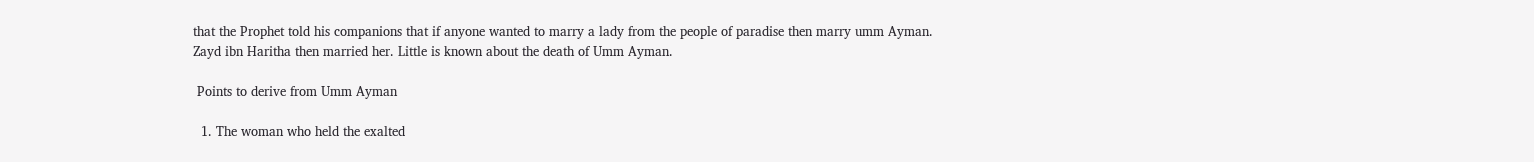that the Prophet told his companions that if anyone wanted to marry a lady from the people of paradise then marry umm Ayman. Zayd ibn Haritha then married her. Little is known about the death of Umm Ayman.

 Points to derive from Umm Ayman

  1. The woman who held the exalted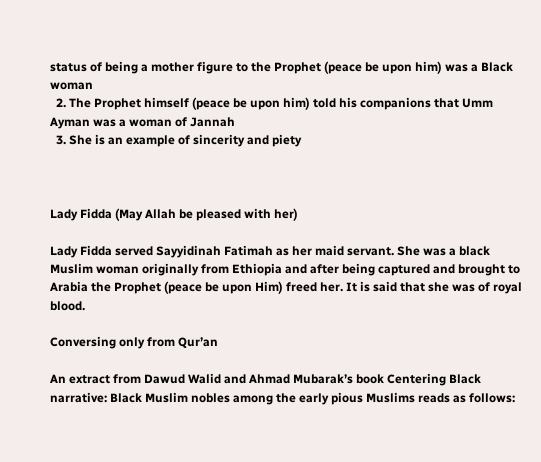status of being a mother figure to the Prophet (peace be upon him) was a Black woman
  2. The Prophet himself (peace be upon him) told his companions that Umm Ayman was a woman of Jannah
  3. She is an example of sincerity and piety



Lady Fidda (May Allah be pleased with her)

Lady Fidda served Sayyidinah Fatimah as her maid servant. She was a black Muslim woman originally from Ethiopia and after being captured and brought to Arabia the Prophet (peace be upon Him) freed her. It is said that she was of royal blood.

Conversing only from Qur’an

An extract from Dawud Walid and Ahmad Mubarak’s book Centering Black narrative: Black Muslim nobles among the early pious Muslims reads as follows: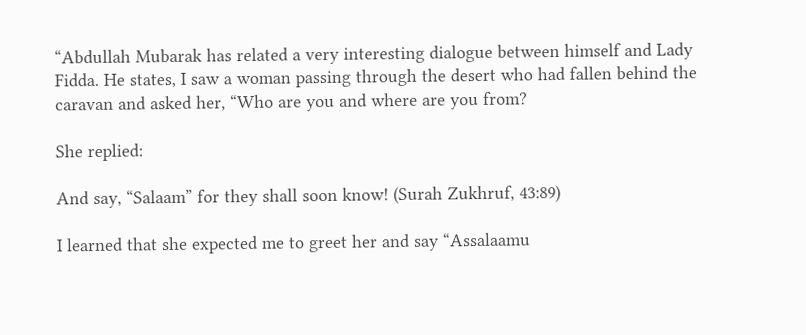“Abdullah Mubarak has related a very interesting dialogue between himself and Lady Fidda. He states, I saw a woman passing through the desert who had fallen behind the caravan and asked her, “Who are you and where are you from?

She replied:

And say, “Salaam” for they shall soon know! (Surah Zukhruf, 43:89)

I learned that she expected me to greet her and say “Assalaamu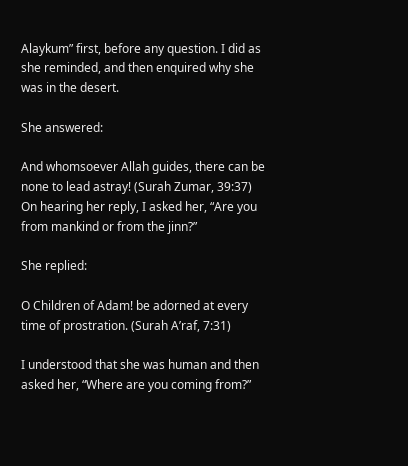Alaykum” first, before any question. I did as she reminded, and then enquired why she was in the desert.

She answered:

And whomsoever Allah guides, there can be none to lead astray! (Surah Zumar, 39:37)
On hearing her reply, I asked her, “Are you from mankind or from the jinn?”

She replied:

O Children of Adam! be adorned at every time of prostration. (Surah A’raf, 7:31)

I understood that she was human and then asked her, “Where are you coming from?”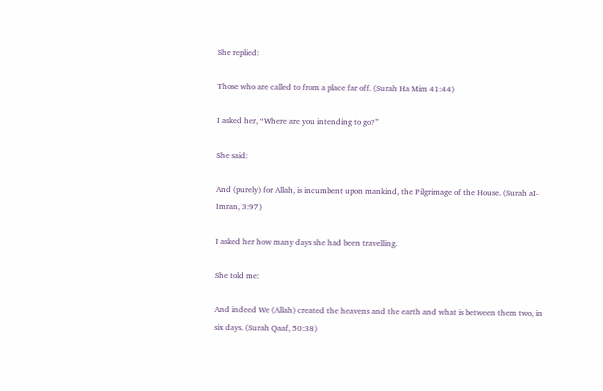She replied:

Those who are called to from a place far off. (Surah Ha Mim 41:44)

I asked her, “Where are you intending to go?”

She said:

And (purely) for Allah, is incumbent upon mankind, the Pilgrimage of the House. (Surah aI-Imran, 3:97)

I asked her how many days she had been travelling.

She told me:

And indeed We (Allah) created the heavens and the earth and what is between them two, in six days. (Surah Qaaf, 50:38)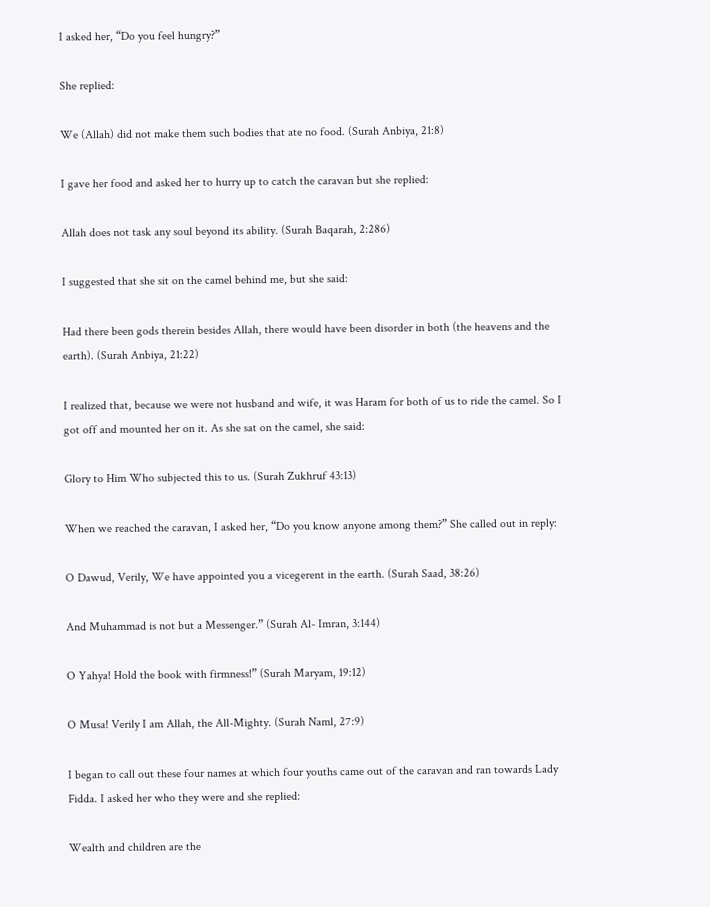I asked her, “Do you feel hungry?”

She replied:

We (Allah) did not make them such bodies that ate no food. (Surah Anbiya, 21:8)

I gave her food and asked her to hurry up to catch the caravan but she replied:

Allah does not task any soul beyond its ability. (Surah Baqarah, 2:286)

I suggested that she sit on the camel behind me, but she said:

Had there been gods therein besides Allah, there would have been disorder in both (the heavens and the earth). (Surah Anbiya, 21:22)

I realized that, because we were not husband and wife, it was Haram for both of us to ride the camel. So I got off and mounted her on it. As she sat on the camel, she said:

Glory to Him Who subjected this to us. (Surah Zukhruf 43:13)

When we reached the caravan, I asked her, “Do you know anyone among them?” She called out in reply:

O Dawud, Verily, We have appointed you a vicegerent in the earth. (Surah Saad, 38:26)

And Muhammad is not but a Messenger.” (Surah Al- Imran, 3:144)

O Yahya! Hold the book with firmness!” (Surah Maryam, 19:12)

O Musa! Verily I am Allah, the All-Mighty. (Surah Naml, 27:9)

I began to call out these four names at which four youths came out of the caravan and ran towards Lady Fidda. I asked her who they were and she replied:

Wealth and children are the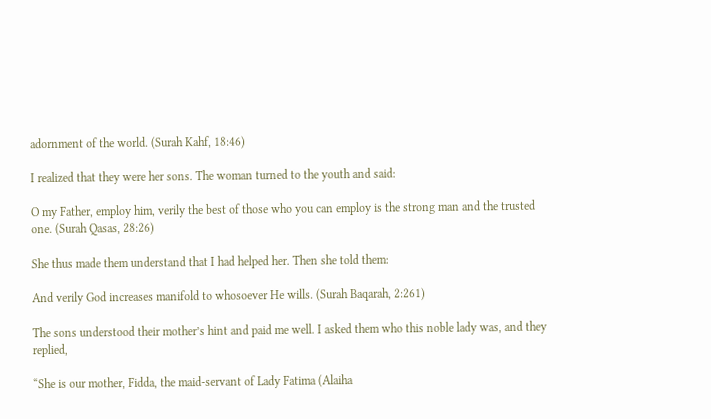adornment of the world. (Surah Kahf, 18:46)

I realized that they were her sons. The woman turned to the youth and said:

O my Father, employ him, verily the best of those who you can employ is the strong man and the trusted one. (Surah Qasas, 28:26)

She thus made them understand that I had helped her. Then she told them:

And verily God increases manifold to whosoever He wills. (Surah Baqarah, 2:261)

The sons understood their mother’s hint and paid me well. I asked them who this noble lady was, and they replied,

“She is our mother, Fidda, the maid-servant of Lady Fatima (Alaiha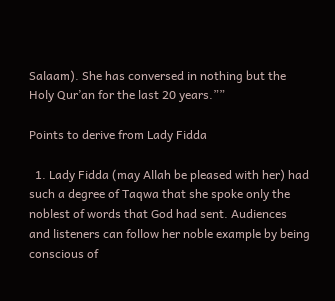Salaam). She has conversed in nothing but the Holy Qur’an for the last 20 years.””

Points to derive from Lady Fidda

  1. Lady Fidda (may Allah be pleased with her) had such a degree of Taqwa that she spoke only the noblest of words that God had sent. Audiences and listeners can follow her noble example by being conscious of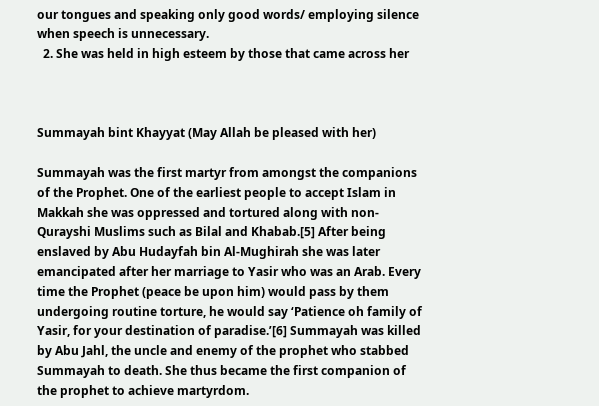our tongues and speaking only good words/ employing silence when speech is unnecessary.
  2. She was held in high esteem by those that came across her



Summayah bint Khayyat (May Allah be pleased with her)

Summayah was the first martyr from amongst the companions of the Prophet. One of the earliest people to accept Islam in Makkah she was oppressed and tortured along with non-Qurayshi Muslims such as Bilal and Khabab.[5] After being enslaved by Abu Hudayfah bin Al-Mughirah she was later emancipated after her marriage to Yasir who was an Arab. Every time the Prophet (peace be upon him) would pass by them undergoing routine torture, he would say ‘Patience oh family of Yasir, for your destination of paradise.’[6] Summayah was killed by Abu Jahl, the uncle and enemy of the prophet who stabbed Summayah to death. She thus became the first companion of the prophet to achieve martyrdom.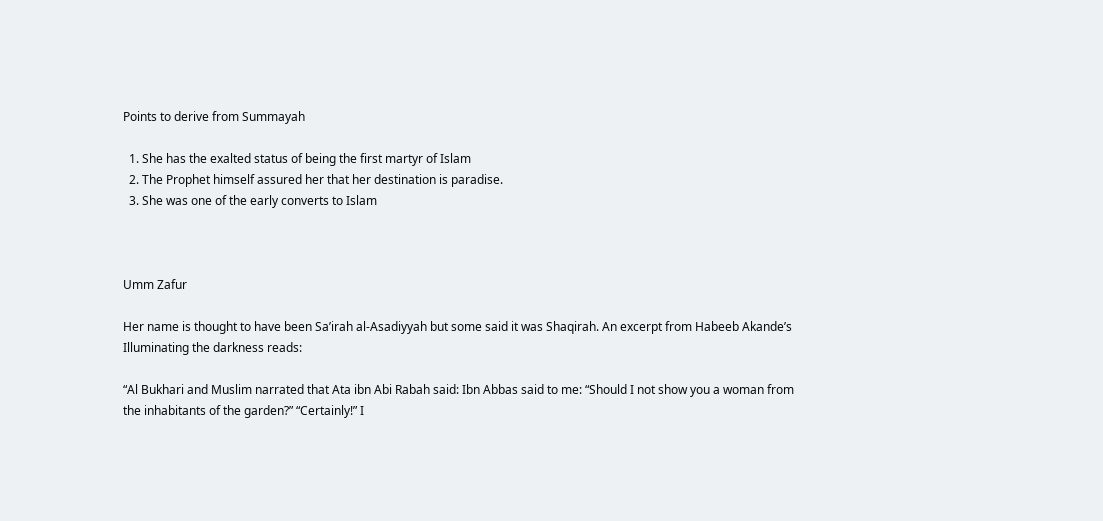Points to derive from Summayah

  1. She has the exalted status of being the first martyr of Islam
  2. The Prophet himself assured her that her destination is paradise.
  3. She was one of the early converts to Islam



Umm Zafur

Her name is thought to have been Sa’irah al-Asadiyyah but some said it was Shaqirah. An excerpt from Habeeb Akande’s Illuminating the darkness reads:

“Al Bukhari and Muslim narrated that Ata ibn Abi Rabah said: Ibn Abbas said to me: “Should I not show you a woman from the inhabitants of the garden?” “Certainly!” I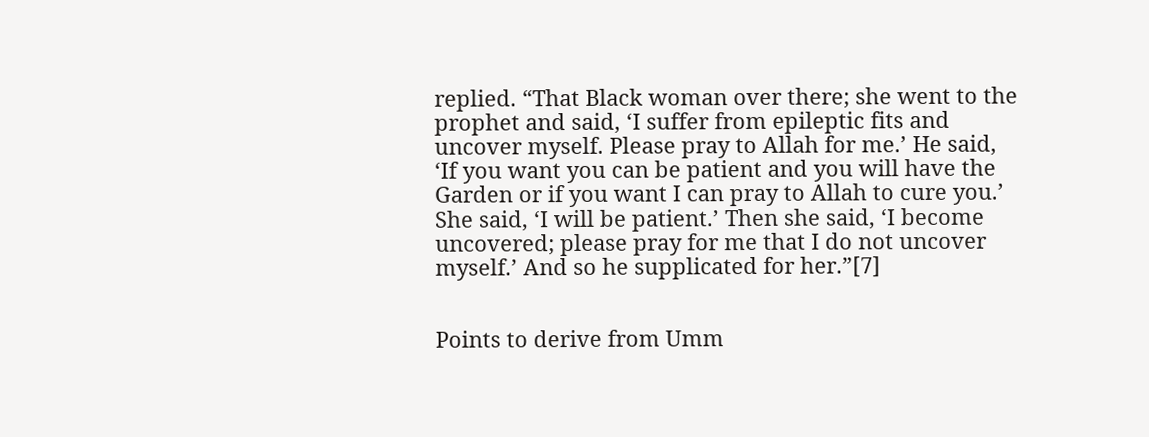replied. “That Black woman over there; she went to the prophet and said, ‘I suffer from epileptic fits and uncover myself. Please pray to Allah for me.’ He said, ‘If you want you can be patient and you will have the Garden or if you want I can pray to Allah to cure you.’ She said, ‘I will be patient.’ Then she said, ‘I become uncovered; please pray for me that I do not uncover myself.’ And so he supplicated for her.”[7]


Points to derive from Umm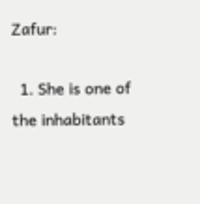Zafur:

  1. She is one of the inhabitants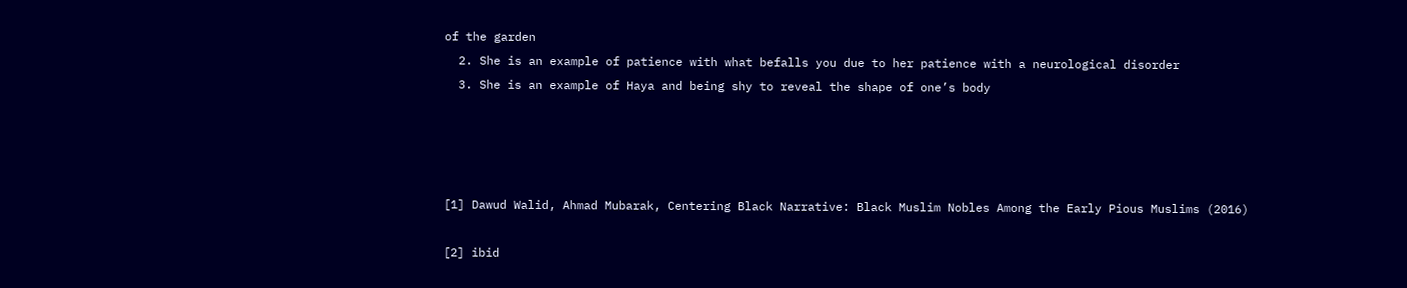of the garden
  2. She is an example of patience with what befalls you due to her patience with a neurological disorder
  3. She is an example of Haya and being shy to reveal the shape of one’s body




[1] Dawud Walid, Ahmad Mubarak, Centering Black Narrative: Black Muslim Nobles Among the Early Pious Muslims (2016)

[2] ibid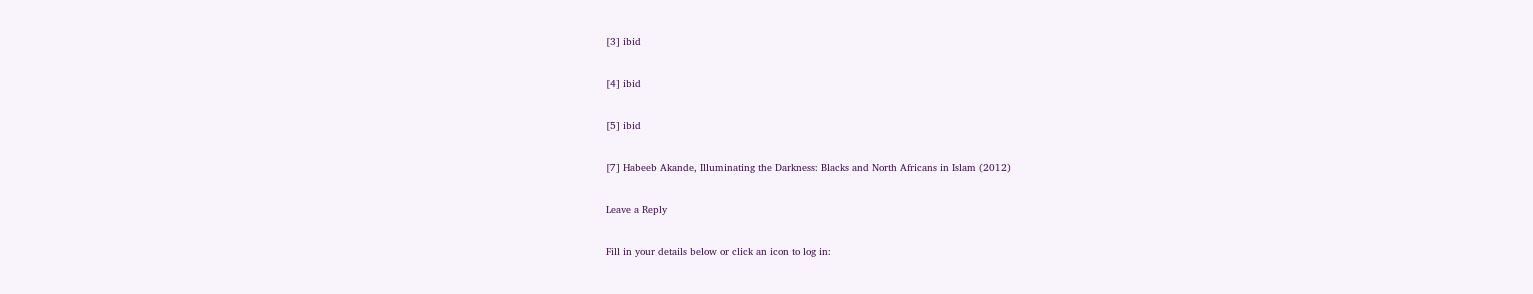[3] ibid

[4] ibid

[5] ibid

[7] Habeeb Akande, Illuminating the Darkness: Blacks and North Africans in Islam (2012)

Leave a Reply

Fill in your details below or click an icon to log in: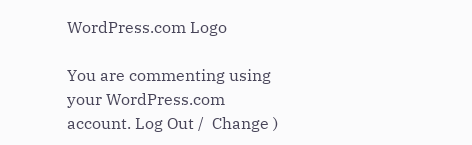WordPress.com Logo

You are commenting using your WordPress.com account. Log Out /  Change )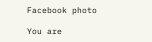Facebook photo

You are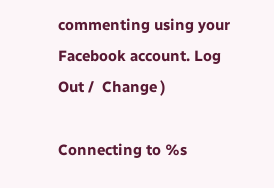commenting using your Facebook account. Log Out /  Change )

Connecting to %s